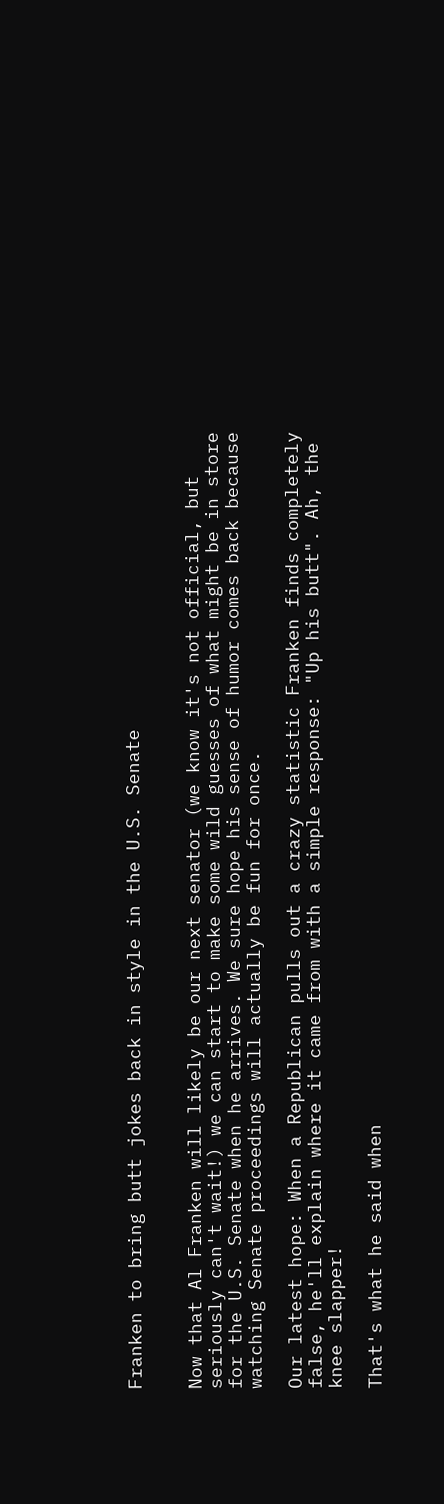Franken to bring butt jokes back in style in the U.S. Senate


Now that Al Franken will likely be our next senator (we know it's not official, but seriously can't wait!) we can start to make some wild guesses of what might be in store for the U.S. Senate when he arrives. We sure hope his sense of humor comes back because watching Senate proceedings will actually be fun for once.

Our latest hope: When a Republican pulls out a crazy statistic Franken finds completely false, he'll explain where it came from with a simple response: "Up his butt". Ah, the knee slapper!

That's what he said when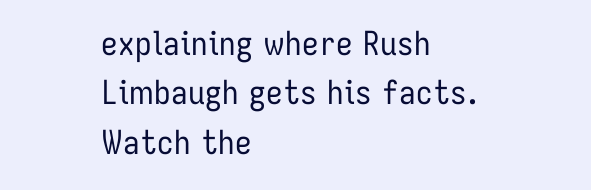explaining where Rush Limbaugh gets his facts. Watch the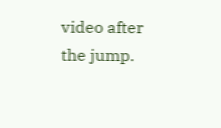video after the jump.